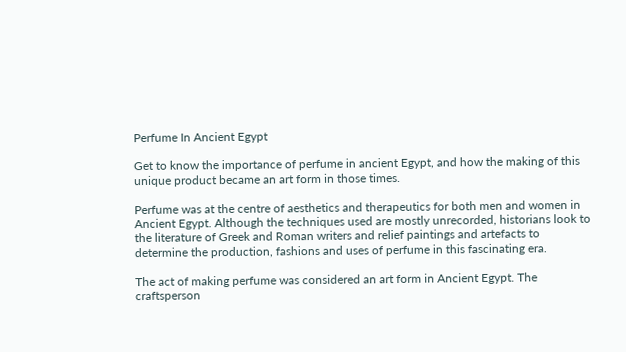Perfume In Ancient Egypt

Get to know the importance of perfume in ancient Egypt, and how the making of this unique product became an art form in those times.

Perfume was at the centre of aesthetics and therapeutics for both men and women in Ancient Egypt. Although the techniques used are mostly unrecorded, historians look to the literature of Greek and Roman writers and relief paintings and artefacts to determine the production, fashions and uses of perfume in this fascinating era.

The act of making perfume was considered an art form in Ancient Egypt. The craftsperson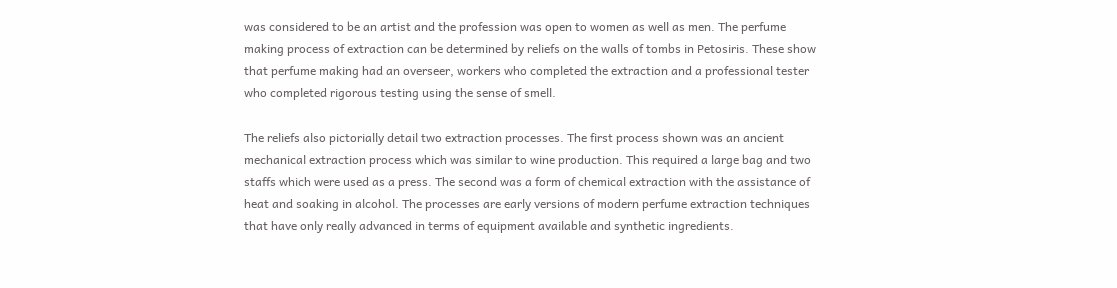was considered to be an artist and the profession was open to women as well as men. The perfume making process of extraction can be determined by reliefs on the walls of tombs in Petosiris. These show that perfume making had an overseer, workers who completed the extraction and a professional tester who completed rigorous testing using the sense of smell.

The reliefs also pictorially detail two extraction processes. The first process shown was an ancient mechanical extraction process which was similar to wine production. This required a large bag and two staffs which were used as a press. The second was a form of chemical extraction with the assistance of heat and soaking in alcohol. The processes are early versions of modern perfume extraction techniques that have only really advanced in terms of equipment available and synthetic ingredients.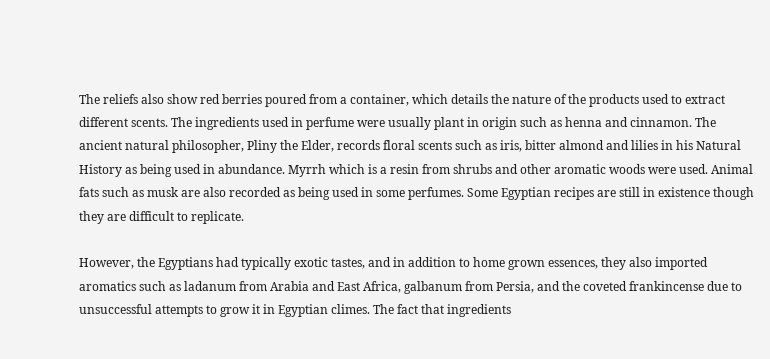The reliefs also show red berries poured from a container, which details the nature of the products used to extract different scents. The ingredients used in perfume were usually plant in origin such as henna and cinnamon. The ancient natural philosopher, Pliny the Elder, records floral scents such as iris, bitter almond and lilies in his Natural History as being used in abundance. Myrrh which is a resin from shrubs and other aromatic woods were used. Animal fats such as musk are also recorded as being used in some perfumes. Some Egyptian recipes are still in existence though they are difficult to replicate.

However, the Egyptians had typically exotic tastes, and in addition to home grown essences, they also imported aromatics such as ladanum from Arabia and East Africa, galbanum from Persia, and the coveted frankincense due to unsuccessful attempts to grow it in Egyptian climes. The fact that ingredients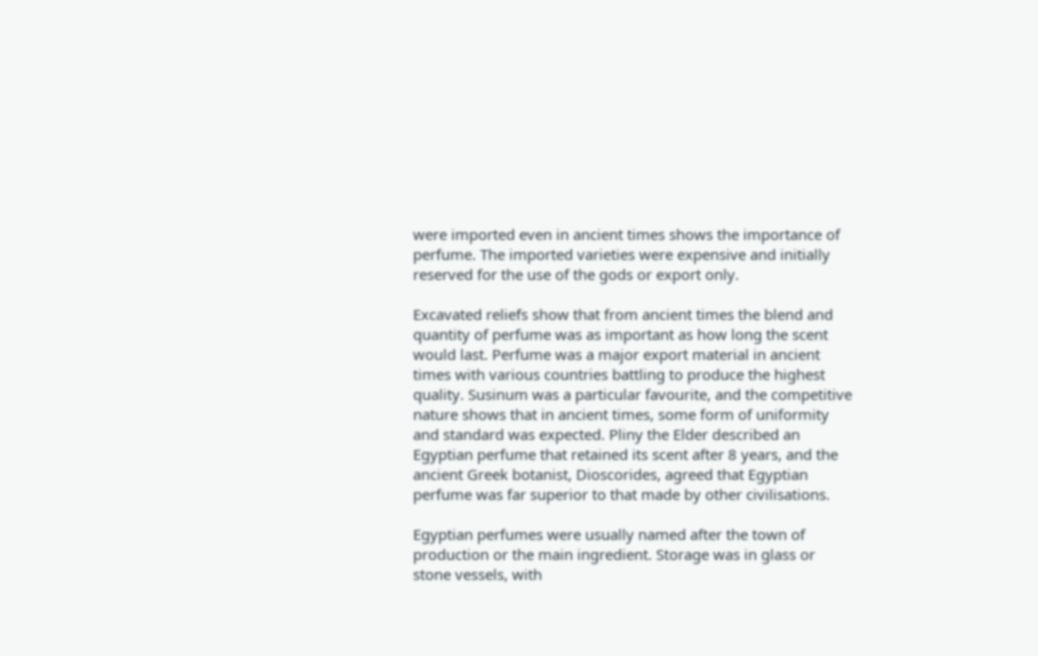were imported even in ancient times shows the importance of perfume. The imported varieties were expensive and initially reserved for the use of the gods or export only.

Excavated reliefs show that from ancient times the blend and quantity of perfume was as important as how long the scent would last. Perfume was a major export material in ancient times with various countries battling to produce the highest quality. Susinum was a particular favourite, and the competitive nature shows that in ancient times, some form of uniformity and standard was expected. Pliny the Elder described an Egyptian perfume that retained its scent after 8 years, and the ancient Greek botanist, Dioscorides, agreed that Egyptian perfume was far superior to that made by other civilisations.

Egyptian perfumes were usually named after the town of production or the main ingredient. Storage was in glass or stone vessels, with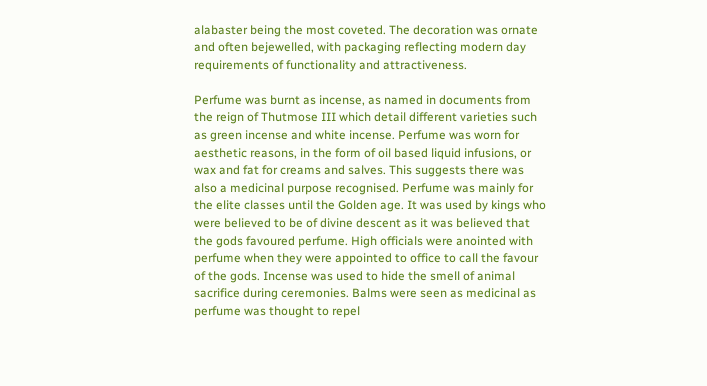alabaster being the most coveted. The decoration was ornate and often bejewelled, with packaging reflecting modern day requirements of functionality and attractiveness.

Perfume was burnt as incense, as named in documents from the reign of Thutmose III which detail different varieties such as green incense and white incense. Perfume was worn for aesthetic reasons, in the form of oil based liquid infusions, or wax and fat for creams and salves. This suggests there was also a medicinal purpose recognised. Perfume was mainly for the elite classes until the Golden age. It was used by kings who were believed to be of divine descent as it was believed that the gods favoured perfume. High officials were anointed with perfume when they were appointed to office to call the favour of the gods. Incense was used to hide the smell of animal sacrifice during ceremonies. Balms were seen as medicinal as perfume was thought to repel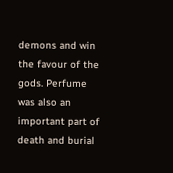demons and win the favour of the gods. Perfume was also an important part of death and burial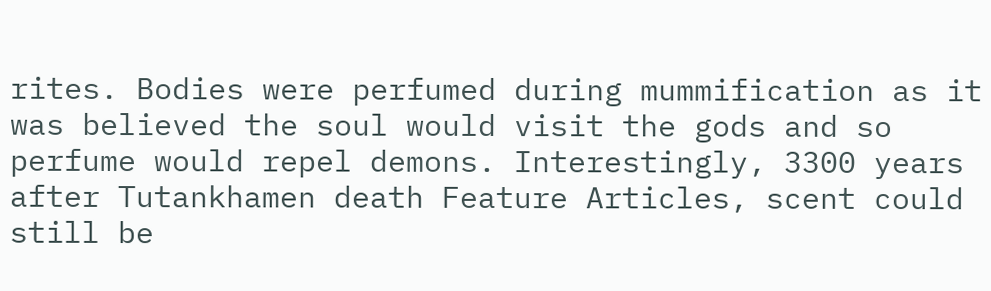rites. Bodies were perfumed during mummification as it was believed the soul would visit the gods and so perfume would repel demons. Interestingly, 3300 years after Tutankhamen death Feature Articles, scent could still be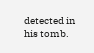detected in his tomb.